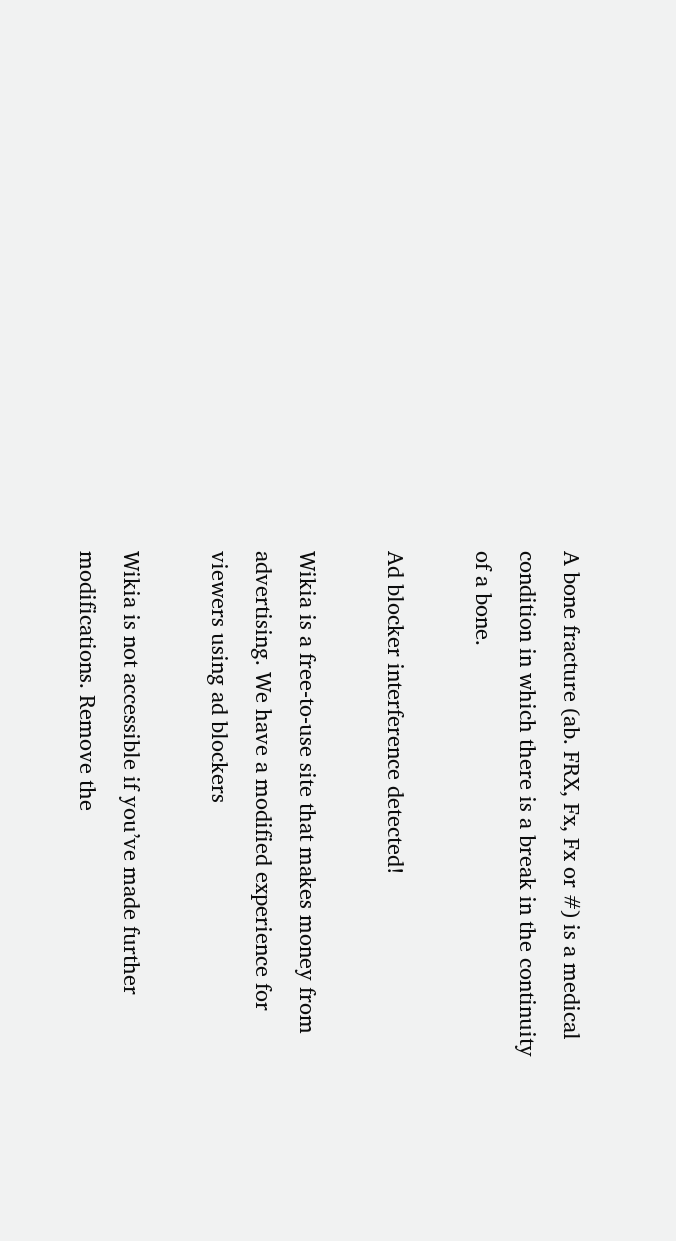A bone fracture (ab. FRX, Fx, Fx or #) is a medical condition in which there is a break in the continuity of a bone.

Ad blocker interference detected!

Wikia is a free-to-use site that makes money from advertising. We have a modified experience for viewers using ad blockers

Wikia is not accessible if you’ve made further modifications. Remove the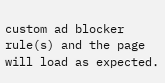custom ad blocker rule(s) and the page will load as expected.